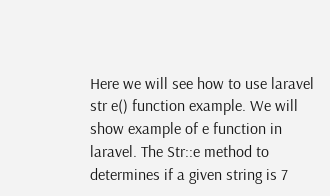Here we will see how to use laravel str e() function example. We will show example of e function in laravel. The Str::e method to determines if a given string is 7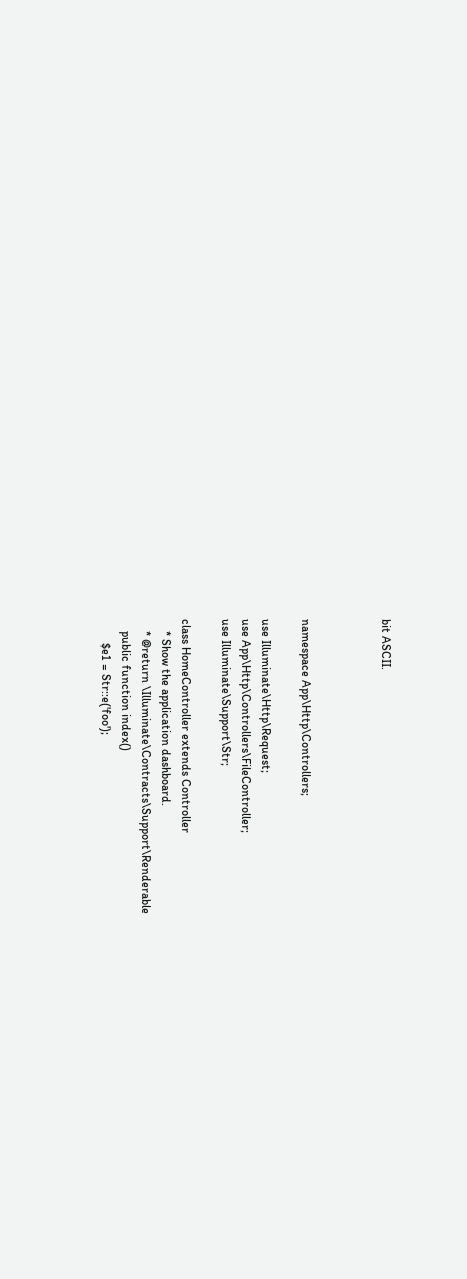bit ASCII.



namespace App\Http\Controllers;

use Illuminate\Http\Request;
use App\Http\Controllers\FileController;
use Illuminate\Support\Str;

class HomeController extends Controller
    * Show the application dashboard.
    * @return \Illuminate\Contracts\Support\Renderable
    public function index()
        $e1 = Str::e('foo');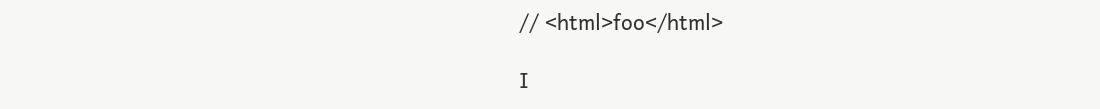// <html>foo</html>

I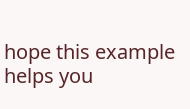hope this example helps you